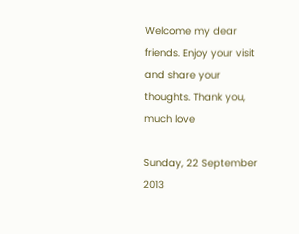Welcome my dear friends. Enjoy your visit and share your thoughts. Thank you, much love

Sunday, 22 September 2013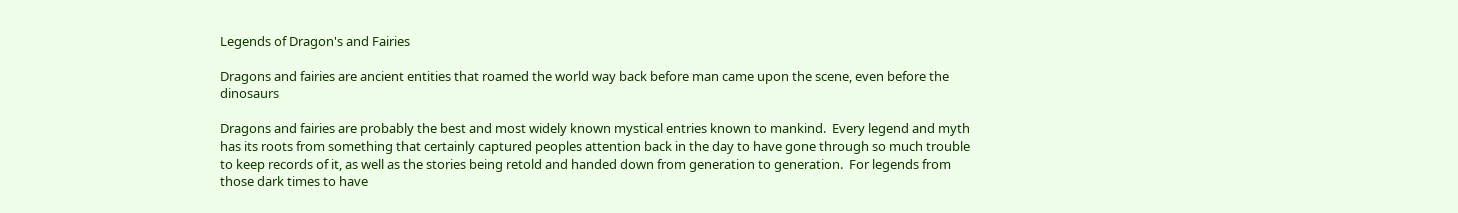Legends of Dragon's and Fairies

Dragons and fairies are ancient entities that roamed the world way back before man came upon the scene, even before the dinosaurs

Dragons and fairies are probably the best and most widely known mystical entries known to mankind.  Every legend and myth has its roots from something that certainly captured peoples attention back in the day to have gone through so much trouble to keep records of it, as well as the stories being retold and handed down from generation to generation.  For legends from those dark times to have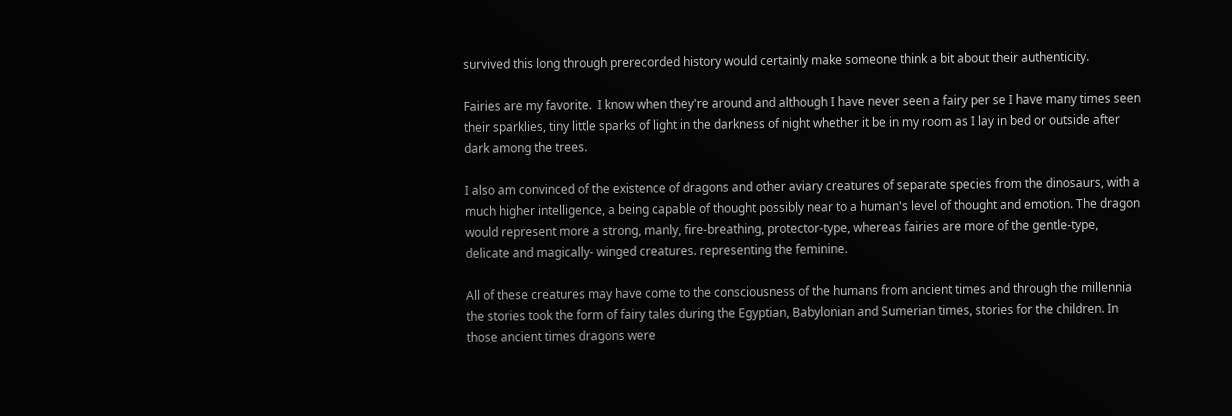survived this long through prerecorded history would certainly make someone think a bit about their authenticity.

Fairies are my favorite.  I know when they're around and although I have never seen a fairy per se I have many times seen their sparklies, tiny little sparks of light in the darkness of night whether it be in my room as I lay in bed or outside after dark among the trees.

I also am convinced of the existence of dragons and other aviary creatures of separate species from the dinosaurs, with a much higher intelligence, a being capable of thought possibly near to a human's level of thought and emotion. The dragon would represent more a strong, manly, fire-breathing, protector-type, whereas fairies are more of the gentle-type, delicate and magically- winged creatures. representing the feminine.

All of these creatures may have come to the consciousness of the humans from ancient times and through the millennia the stories took the form of fairy tales during the Egyptian, Babylonian and Sumerian times, stories for the children. In those ancient times dragons were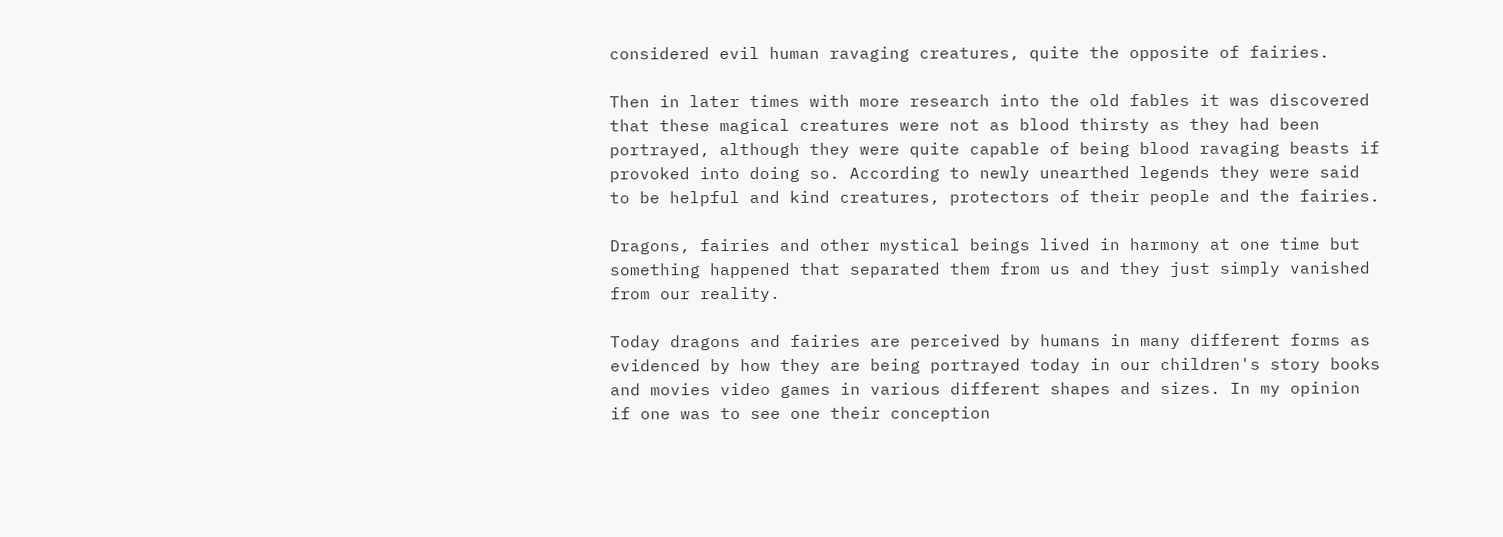considered evil human ravaging creatures, quite the opposite of fairies.

Then in later times with more research into the old fables it was discovered that these magical creatures were not as blood thirsty as they had been portrayed, although they were quite capable of being blood ravaging beasts if provoked into doing so. According to newly unearthed legends they were said to be helpful and kind creatures, protectors of their people and the fairies.

Dragons, fairies and other mystical beings lived in harmony at one time but something happened that separated them from us and they just simply vanished from our reality.

Today dragons and fairies are perceived by humans in many different forms as evidenced by how they are being portrayed today in our children's story books and movies video games in various different shapes and sizes. In my opinion if one was to see one their conception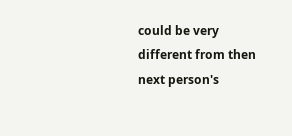could be very different from then next person's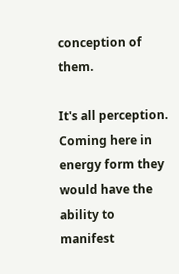conception of them.

It's all perception. Coming here in energy form they would have the ability to manifest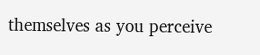themselves as you perceive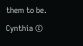them to be.
Cynthia ©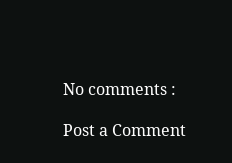No comments :

Post a Comment